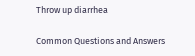Throw up diarrhea

Common Questions and Answers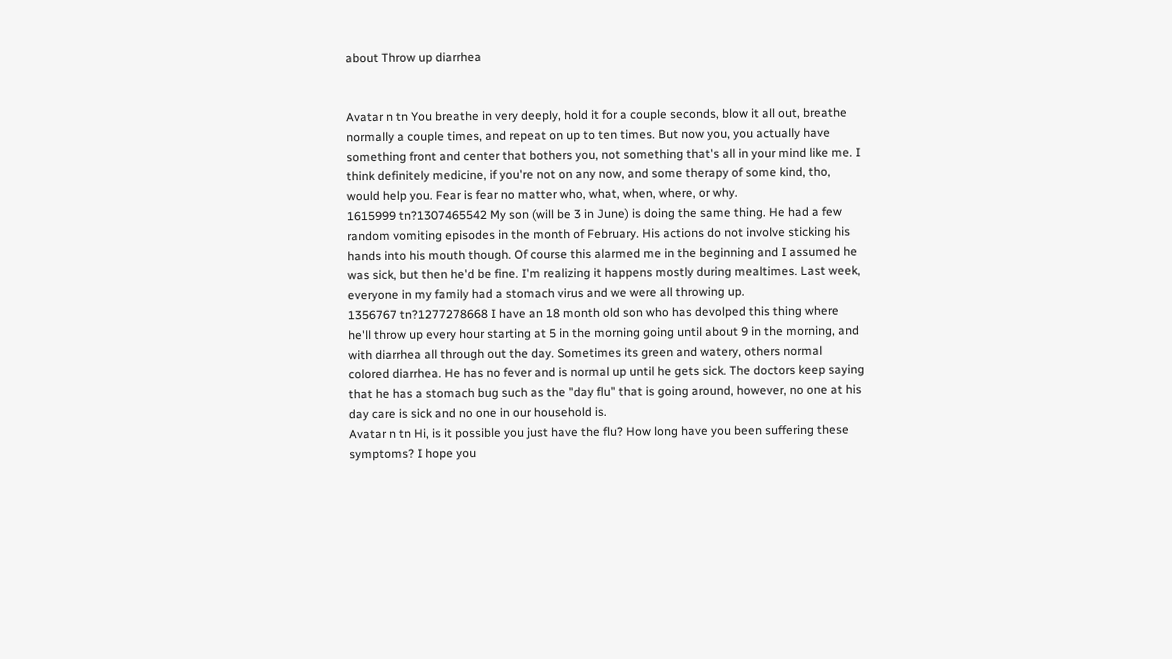about Throw up diarrhea


Avatar n tn You breathe in very deeply, hold it for a couple seconds, blow it all out, breathe normally a couple times, and repeat on up to ten times. But now you, you actually have something front and center that bothers you, not something that's all in your mind like me. I think definitely medicine, if you're not on any now, and some therapy of some kind, tho, would help you. Fear is fear no matter who, what, when, where, or why.
1615999 tn?1307465542 My son (will be 3 in June) is doing the same thing. He had a few random vomiting episodes in the month of February. His actions do not involve sticking his hands into his mouth though. Of course this alarmed me in the beginning and I assumed he was sick, but then he'd be fine. I'm realizing it happens mostly during mealtimes. Last week, everyone in my family had a stomach virus and we were all throwing up.
1356767 tn?1277278668 I have an 18 month old son who has devolped this thing where he'll throw up every hour starting at 5 in the morning going until about 9 in the morning, and with diarrhea all through out the day. Sometimes its green and watery, others normal colored diarrhea. He has no fever and is normal up until he gets sick. The doctors keep saying that he has a stomach bug such as the "day flu" that is going around, however, no one at his day care is sick and no one in our household is.
Avatar n tn Hi, is it possible you just have the flu? How long have you been suffering these symptoms? I hope you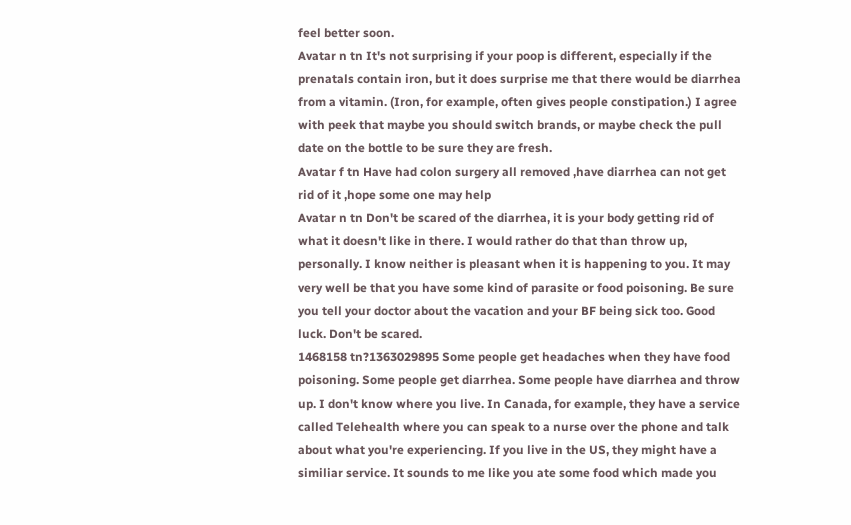feel better soon.
Avatar n tn It's not surprising if your poop is different, especially if the prenatals contain iron, but it does surprise me that there would be diarrhea from a vitamin. (Iron, for example, often gives people constipation.) I agree with peek that maybe you should switch brands, or maybe check the pull date on the bottle to be sure they are fresh.
Avatar f tn Have had colon surgery all removed ,have diarrhea can not get rid of it ,hope some one may help
Avatar n tn Don't be scared of the diarrhea, it is your body getting rid of what it doesn't like in there. I would rather do that than throw up, personally. I know neither is pleasant when it is happening to you. It may very well be that you have some kind of parasite or food poisoning. Be sure you tell your doctor about the vacation and your BF being sick too. Good luck. Don't be scared.
1468158 tn?1363029895 Some people get headaches when they have food poisoning. Some people get diarrhea. Some people have diarrhea and throw up. I don't know where you live. In Canada, for example, they have a service called Telehealth where you can speak to a nurse over the phone and talk about what you're experiencing. If you live in the US, they might have a similiar service. It sounds to me like you ate some food which made you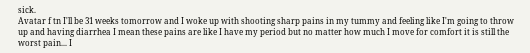sick.
Avatar f tn I'll be 31 weeks tomorrow and I woke up with shooting sharp pains in my tummy and feeling like I'm going to throw up and having diarrhea I mean these pains are like I have my period but no matter how much I move for comfort it is still the worst pain... I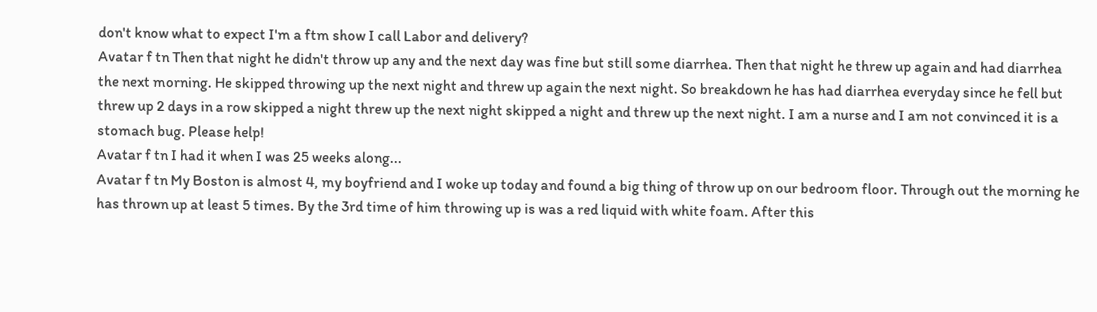don't know what to expect I'm a ftm show I call Labor and delivery?
Avatar f tn Then that night he didn't throw up any and the next day was fine but still some diarrhea. Then that night he threw up again and had diarrhea the next morning. He skipped throwing up the next night and threw up again the next night. So breakdown he has had diarrhea everyday since he fell but threw up 2 days in a row skipped a night threw up the next night skipped a night and threw up the next night. I am a nurse and I am not convinced it is a stomach bug. Please help!
Avatar f tn I had it when I was 25 weeks along...
Avatar f tn My Boston is almost 4, my boyfriend and I woke up today and found a big thing of throw up on our bedroom floor. Through out the morning he has thrown up at least 5 times. By the 3rd time of him throwing up is was a red liquid with white foam. After this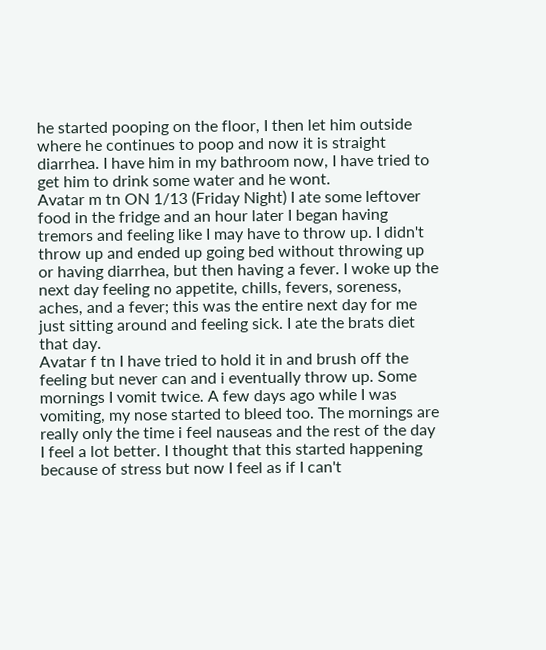he started pooping on the floor, I then let him outside where he continues to poop and now it is straight diarrhea. I have him in my bathroom now, I have tried to get him to drink some water and he wont.
Avatar m tn ON 1/13 (Friday Night) I ate some leftover food in the fridge and an hour later I began having tremors and feeling like I may have to throw up. I didn't throw up and ended up going bed without throwing up or having diarrhea, but then having a fever. I woke up the next day feeling no appetite, chills, fevers, soreness, aches, and a fever; this was the entire next day for me just sitting around and feeling sick. I ate the brats diet that day.
Avatar f tn I have tried to hold it in and brush off the feeling but never can and i eventually throw up. Some mornings I vomit twice. A few days ago while I was vomiting, my nose started to bleed too. The mornings are really only the time i feel nauseas and the rest of the day I feel a lot better. I thought that this started happening because of stress but now I feel as if I can't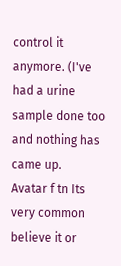control it anymore. (I've had a urine sample done too and nothing has came up.
Avatar f tn Its very common believe it or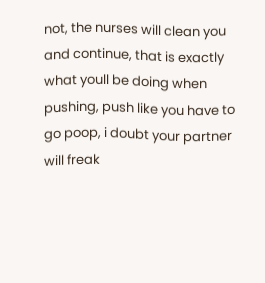not, the nurses will clean you and continue, that is exactly what youll be doing when pushing, push like you have to go poop, i doubt your partner will freak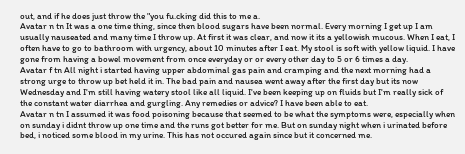out, and if he does just throw the "you fu.cking did this to me a.
Avatar n tn It was a one time thing, since then blood sugars have been normal. Every morning I get up I am usually nauseated and many time I throw up. At first it was clear, and now it its a yellowish mucous. When I eat, I often have to go to bathroom with urgency, about 10 minutes after I eat. My stool is soft with yellow liquid. I have gone from having a bowel movement from once everyday or or every other day to 5 or 6 times a day.
Avatar f tn All night i started having upper abdominal gas pain and cramping and the next morning had a strong urge to throw up bet held it in. The bad pain and nausea went away after the first day but its now Wednesday and I'm still having watery stool like all liquid. I've been keeping up on fluids but I'm really sick of the constant water diarrhea and gurgling. Any remedies or advice? I have been able to eat.
Avatar n tn I assumed it was food poisoning because that seemed to be what the symptoms were, especially when on sunday i didnt throw up one time and the runs got better for me. But on sunday night when i urinated before bed, i noticed some blood in my urine. This has not occured again since but it concerned me.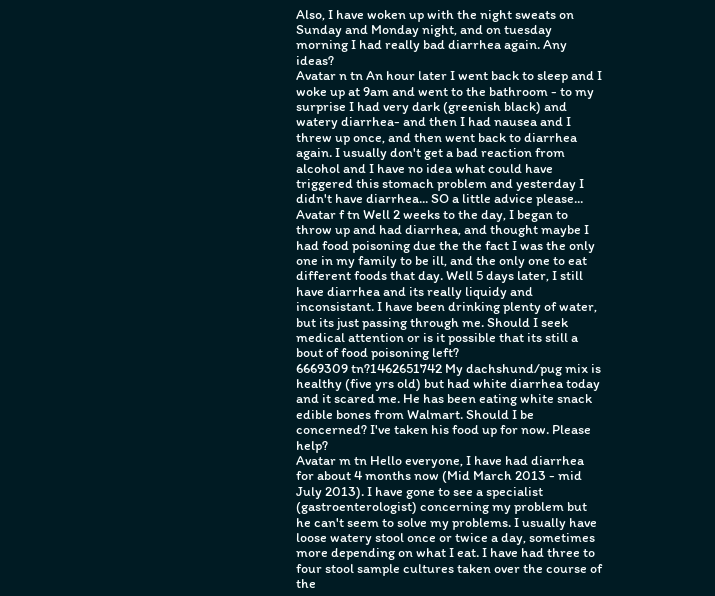Also, I have woken up with the night sweats on Sunday and Monday night, and on tuesday morning I had really bad diarrhea again. Any ideas?
Avatar n tn An hour later I went back to sleep and I woke up at 9am and went to the bathroom - to my surprise I had very dark (greenish black) and watery diarrhea- and then I had nausea and I threw up once, and then went back to diarrhea again. I usually don't get a bad reaction from alcohol and I have no idea what could have triggered this stomach problem and yesterday I didn't have diarrhea... SO a little advice please...
Avatar f tn Well 2 weeks to the day, I began to throw up and had diarrhea, and thought maybe I had food poisoning due the the fact I was the only one in my family to be ill, and the only one to eat different foods that day. Well 5 days later, I still have diarrhea and its really liquidy and inconsistant. I have been drinking plenty of water, but its just passing through me. Should I seek medical attention or is it possible that its still a bout of food poisoning left?
6669309 tn?1462651742 My dachshund/pug mix is healthy (five yrs old) but had white diarrhea today and it scared me. He has been eating white snack edible bones from Walmart. Should I be concerned? I've taken his food up for now. Please help?
Avatar m tn Hello everyone, I have had diarrhea for about 4 months now (Mid March 2013 - mid July 2013). I have gone to see a specialist (gastroenterologist) concerning my problem but he can't seem to solve my problems. I usually have loose watery stool once or twice a day, sometimes more depending on what I eat. I have had three to four stool sample cultures taken over the course of the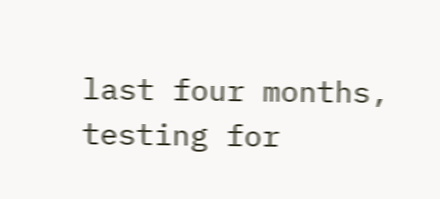last four months, testing for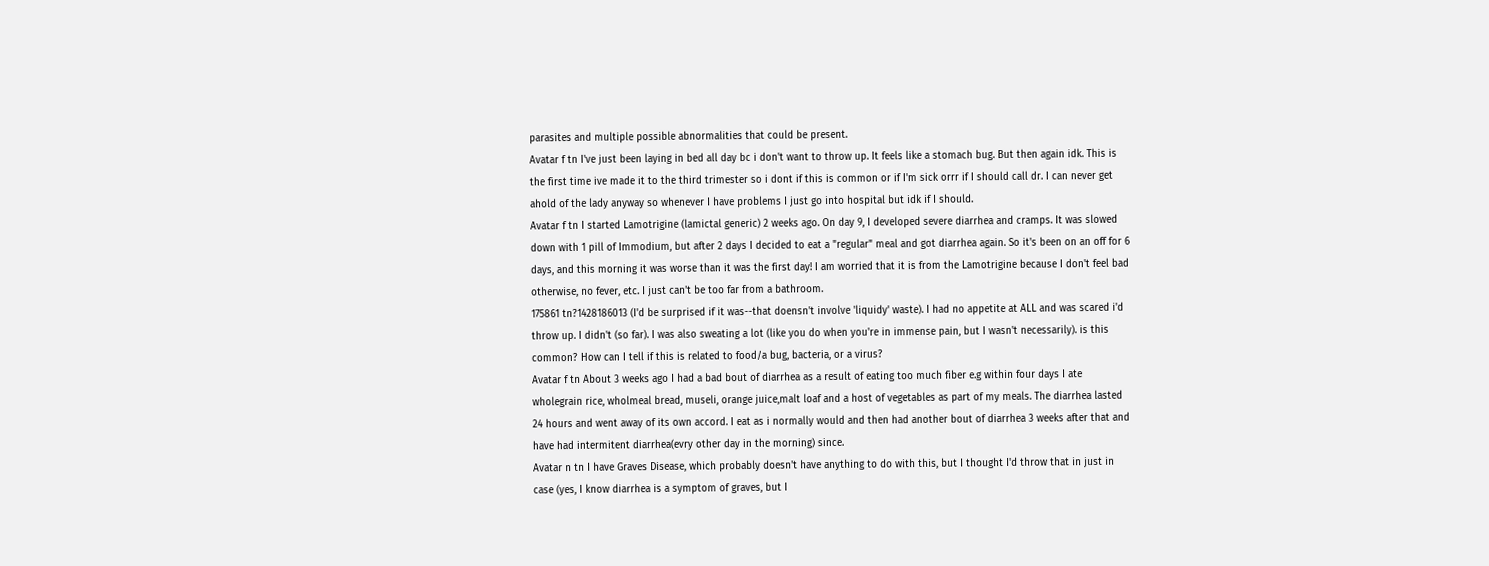parasites and multiple possible abnormalities that could be present.
Avatar f tn I've just been laying in bed all day bc i don't want to throw up. It feels like a stomach bug. But then again idk. This is the first time ive made it to the third trimester so i dont if this is common or if I'm sick orrr if I should call dr. I can never get ahold of the lady anyway so whenever I have problems I just go into hospital but idk if I should.
Avatar f tn I started Lamotrigine (lamictal generic) 2 weeks ago. On day 9, I developed severe diarrhea and cramps. It was slowed down with 1 pill of Immodium, but after 2 days I decided to eat a "regular" meal and got diarrhea again. So it's been on an off for 6 days, and this morning it was worse than it was the first day! I am worried that it is from the Lamotrigine because I don't feel bad otherwise, no fever, etc. I just can't be too far from a bathroom.
175861 tn?1428186013 (I'd be surprised if it was--that doensn't involve 'liquidy' waste). I had no appetite at ALL and was scared i'd throw up. I didn't (so far). I was also sweating a lot (like you do when you're in immense pain, but I wasn't necessarily). is this common? How can I tell if this is related to food/a bug, bacteria, or a virus?
Avatar f tn About 3 weeks ago I had a bad bout of diarrhea as a result of eating too much fiber e.g within four days I ate wholegrain rice, wholmeal bread, museli, orange juice,malt loaf and a host of vegetables as part of my meals. The diarrhea lasted 24 hours and went away of its own accord. I eat as i normally would and then had another bout of diarrhea 3 weeks after that and have had intermitent diarrhea(evry other day in the morning) since.
Avatar n tn I have Graves Disease, which probably doesn't have anything to do with this, but I thought I'd throw that in just in case (yes, I know diarrhea is a symptom of graves, but I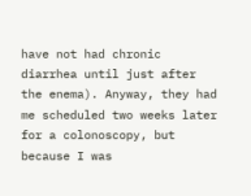have not had chronic diarrhea until just after the enema). Anyway, they had me scheduled two weeks later for a colonoscopy, but because I was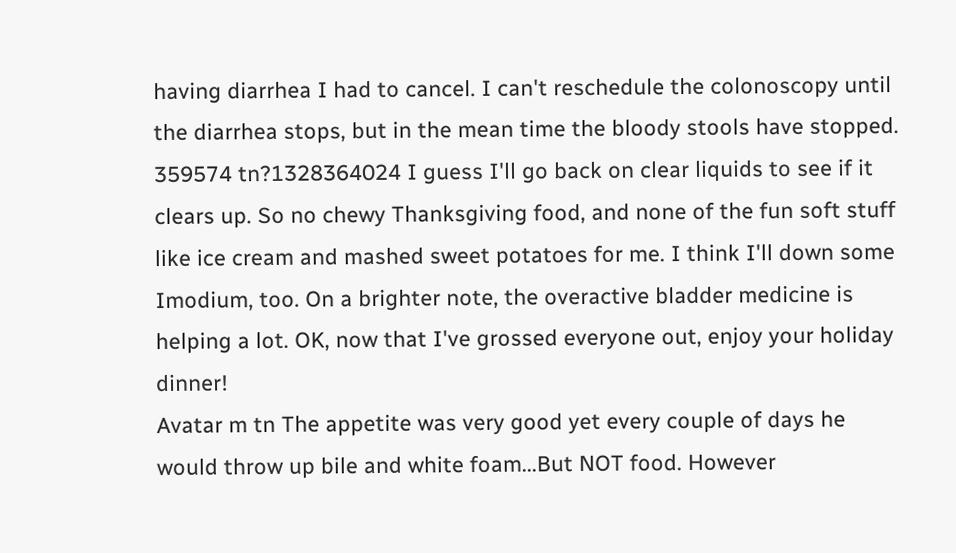having diarrhea I had to cancel. I can't reschedule the colonoscopy until the diarrhea stops, but in the mean time the bloody stools have stopped.
359574 tn?1328364024 I guess I'll go back on clear liquids to see if it clears up. So no chewy Thanksgiving food, and none of the fun soft stuff like ice cream and mashed sweet potatoes for me. I think I'll down some Imodium, too. On a brighter note, the overactive bladder medicine is helping a lot. OK, now that I've grossed everyone out, enjoy your holiday dinner!
Avatar m tn The appetite was very good yet every couple of days he would throw up bile and white foam...But NOT food. However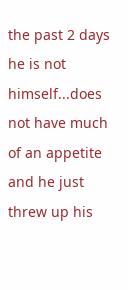the past 2 days he is not himself...does not have much of an appetite and he just threw up his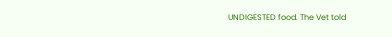UNDIGESTED food. The Vet told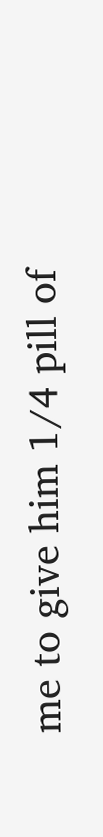me to give him 1/4 pill of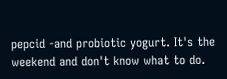pepcid -and probiotic yogurt. It's the weekend and don't know what to do.